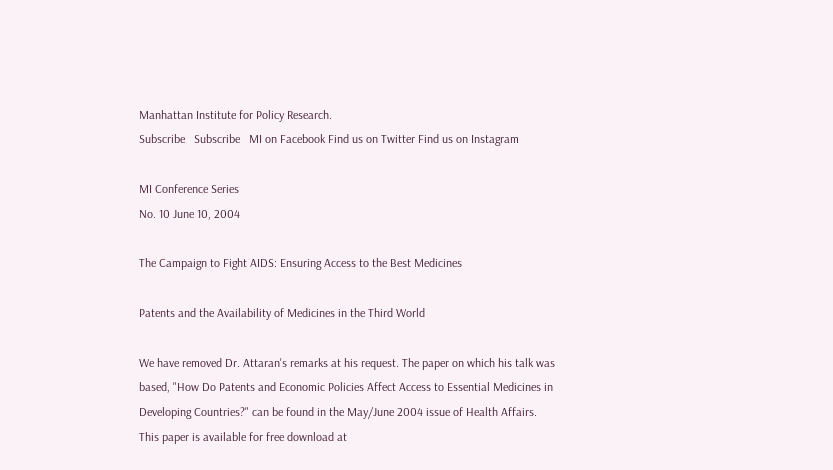Manhattan Institute for Policy Research.
Subscribe   Subscribe   MI on Facebook Find us on Twitter Find us on Instagram

MI Conference Series
No. 10 June 10, 2004

The Campaign to Fight AIDS: Ensuring Access to the Best Medicines

Patents and the Availability of Medicines in the Third World

We have removed Dr. Attaran's remarks at his request. The paper on which his talk was based, "How Do Patents and Economic Policies Affect Access to Essential Medicines in Developing Countries?" can be found in the May/June 2004 issue of Health Affairs. This paper is available for free download at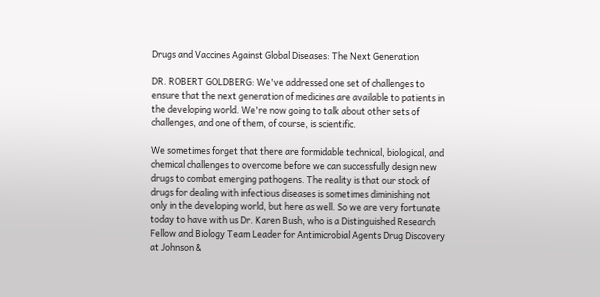Drugs and Vaccines Against Global Diseases: The Next Generation

DR. ROBERT GOLDBERG: We've addressed one set of challenges to ensure that the next generation of medicines are available to patients in the developing world. We're now going to talk about other sets of challenges, and one of them, of course, is scientific.

We sometimes forget that there are formidable technical, biological, and chemical challenges to overcome before we can successfully design new drugs to combat emerging pathogens. The reality is that our stock of drugs for dealing with infectious diseases is sometimes diminishing not only in the developing world, but here as well. So we are very fortunate today to have with us Dr. Karen Bush, who is a Distinguished Research Fellow and Biology Team Leader for Antimicrobial Agents Drug Discovery at Johnson &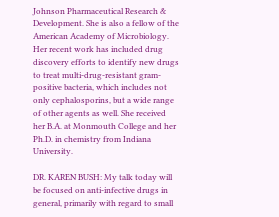Johnson Pharmaceutical Research & Development. She is also a fellow of the American Academy of Microbiology. Her recent work has included drug discovery efforts to identify new drugs to treat multi-drug-resistant gram-positive bacteria, which includes not only cephalosporins, but a wide range of other agents as well. She received her B.A. at Monmouth College and her Ph.D. in chemistry from Indiana University.

DR. KAREN BUSH: My talk today will be focused on anti-infective drugs in general, primarily with regard to small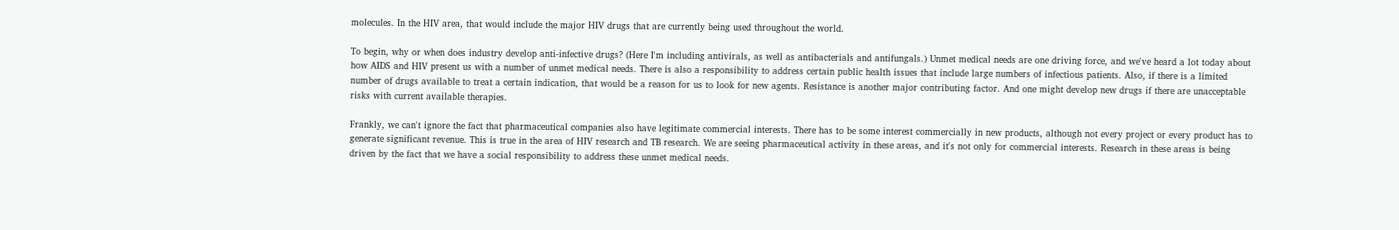molecules. In the HIV area, that would include the major HIV drugs that are currently being used throughout the world.

To begin, why or when does industry develop anti-infective drugs? (Here I'm including antivirals, as well as antibacterials and antifungals.) Unmet medical needs are one driving force, and we've heard a lot today about how AIDS and HIV present us with a number of unmet medical needs. There is also a responsibility to address certain public health issues that include large numbers of infectious patients. Also, if there is a limited number of drugs available to treat a certain indication, that would be a reason for us to look for new agents. Resistance is another major contributing factor. And one might develop new drugs if there are unacceptable risks with current available therapies.

Frankly, we can't ignore the fact that pharmaceutical companies also have legitimate commercial interests. There has to be some interest commercially in new products, although not every project or every product has to generate significant revenue. This is true in the area of HIV research and TB research. We are seeing pharmaceutical activity in these areas, and it's not only for commercial interests. Research in these areas is being driven by the fact that we have a social responsibility to address these unmet medical needs.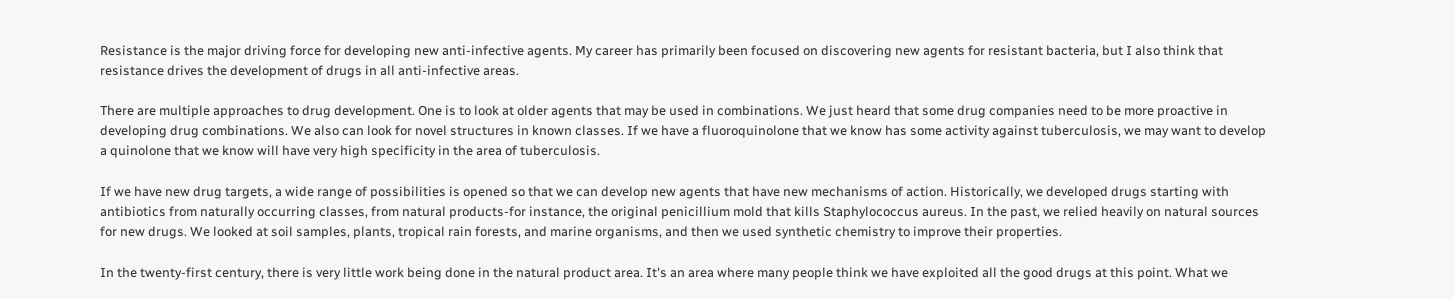Resistance is the major driving force for developing new anti-infective agents. My career has primarily been focused on discovering new agents for resistant bacteria, but I also think that resistance drives the development of drugs in all anti-infective areas.

There are multiple approaches to drug development. One is to look at older agents that may be used in combinations. We just heard that some drug companies need to be more proactive in developing drug combinations. We also can look for novel structures in known classes. If we have a fluoroquinolone that we know has some activity against tuberculosis, we may want to develop a quinolone that we know will have very high specificity in the area of tuberculosis.

If we have new drug targets, a wide range of possibilities is opened so that we can develop new agents that have new mechanisms of action. Historically, we developed drugs starting with antibiotics from naturally occurring classes, from natural products-for instance, the original penicillium mold that kills Staphylococcus aureus. In the past, we relied heavily on natural sources for new drugs. We looked at soil samples, plants, tropical rain forests, and marine organisms, and then we used synthetic chemistry to improve their properties.

In the twenty-first century, there is very little work being done in the natural product area. It's an area where many people think we have exploited all the good drugs at this point. What we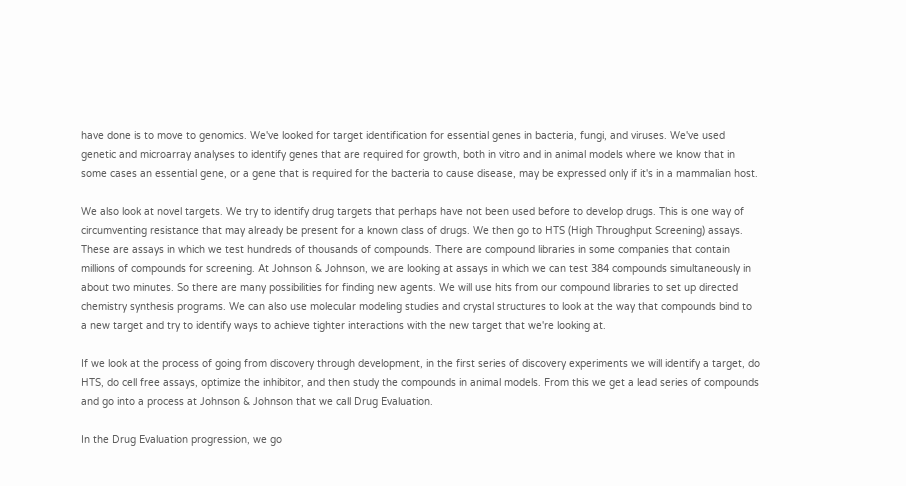have done is to move to genomics. We've looked for target identification for essential genes in bacteria, fungi, and viruses. We've used genetic and microarray analyses to identify genes that are required for growth, both in vitro and in animal models where we know that in some cases an essential gene, or a gene that is required for the bacteria to cause disease, may be expressed only if it's in a mammalian host.

We also look at novel targets. We try to identify drug targets that perhaps have not been used before to develop drugs. This is one way of circumventing resistance that may already be present for a known class of drugs. We then go to HTS (High Throughput Screening) assays. These are assays in which we test hundreds of thousands of compounds. There are compound libraries in some companies that contain millions of compounds for screening. At Johnson & Johnson, we are looking at assays in which we can test 384 compounds simultaneously in about two minutes. So there are many possibilities for finding new agents. We will use hits from our compound libraries to set up directed chemistry synthesis programs. We can also use molecular modeling studies and crystal structures to look at the way that compounds bind to a new target and try to identify ways to achieve tighter interactions with the new target that we're looking at.

If we look at the process of going from discovery through development, in the first series of discovery experiments we will identify a target, do HTS, do cell free assays, optimize the inhibitor, and then study the compounds in animal models. From this we get a lead series of compounds and go into a process at Johnson & Johnson that we call Drug Evaluation.

In the Drug Evaluation progression, we go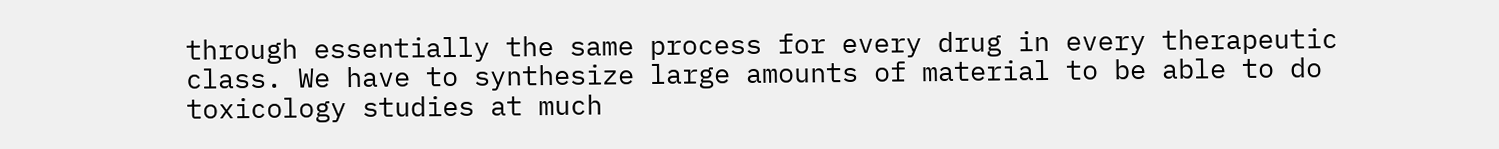through essentially the same process for every drug in every therapeutic class. We have to synthesize large amounts of material to be able to do toxicology studies at much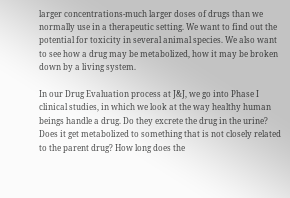larger concentrations-much larger doses of drugs than we normally use in a therapeutic setting. We want to find out the potential for toxicity in several animal species. We also want to see how a drug may be metabolized, how it may be broken down by a living system.

In our Drug Evaluation process at J&J, we go into Phase I clinical studies, in which we look at the way healthy human beings handle a drug. Do they excrete the drug in the urine? Does it get metabolized to something that is not closely related to the parent drug? How long does the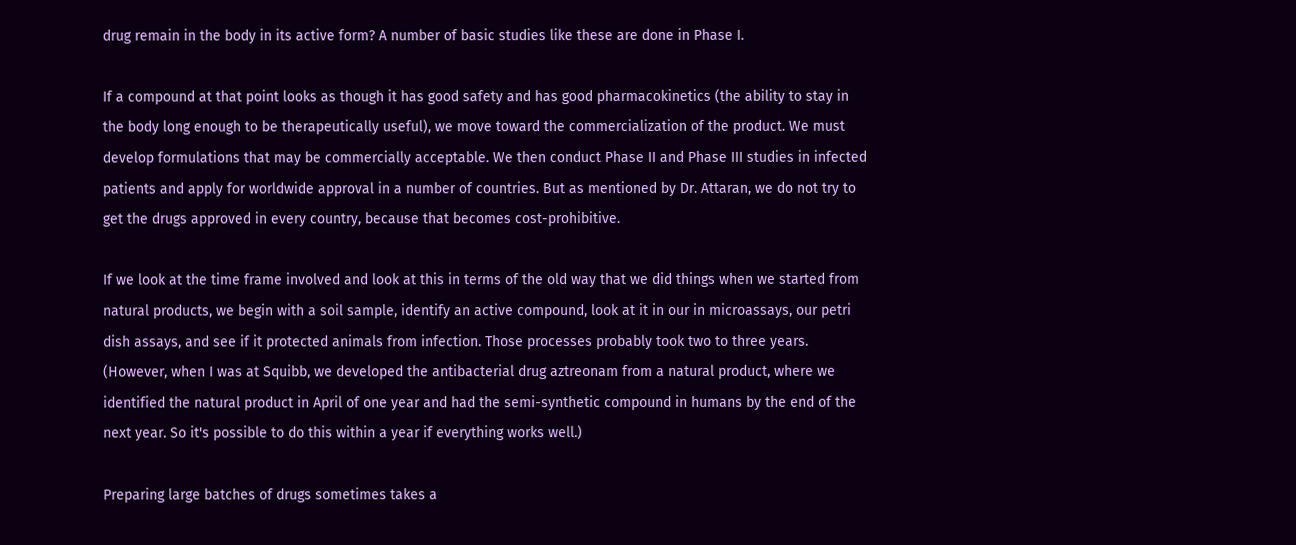drug remain in the body in its active form? A number of basic studies like these are done in Phase I.

If a compound at that point looks as though it has good safety and has good pharmacokinetics (the ability to stay in the body long enough to be therapeutically useful), we move toward the commercialization of the product. We must develop formulations that may be commercially acceptable. We then conduct Phase II and Phase III studies in infected patients and apply for worldwide approval in a number of countries. But as mentioned by Dr. Attaran, we do not try to get the drugs approved in every country, because that becomes cost-prohibitive.

If we look at the time frame involved and look at this in terms of the old way that we did things when we started from natural products, we begin with a soil sample, identify an active compound, look at it in our in microassays, our petri dish assays, and see if it protected animals from infection. Those processes probably took two to three years. (However, when I was at Squibb, we developed the antibacterial drug aztreonam from a natural product, where we identified the natural product in April of one year and had the semi-synthetic compound in humans by the end of the next year. So it's possible to do this within a year if everything works well.)

Preparing large batches of drugs sometimes takes a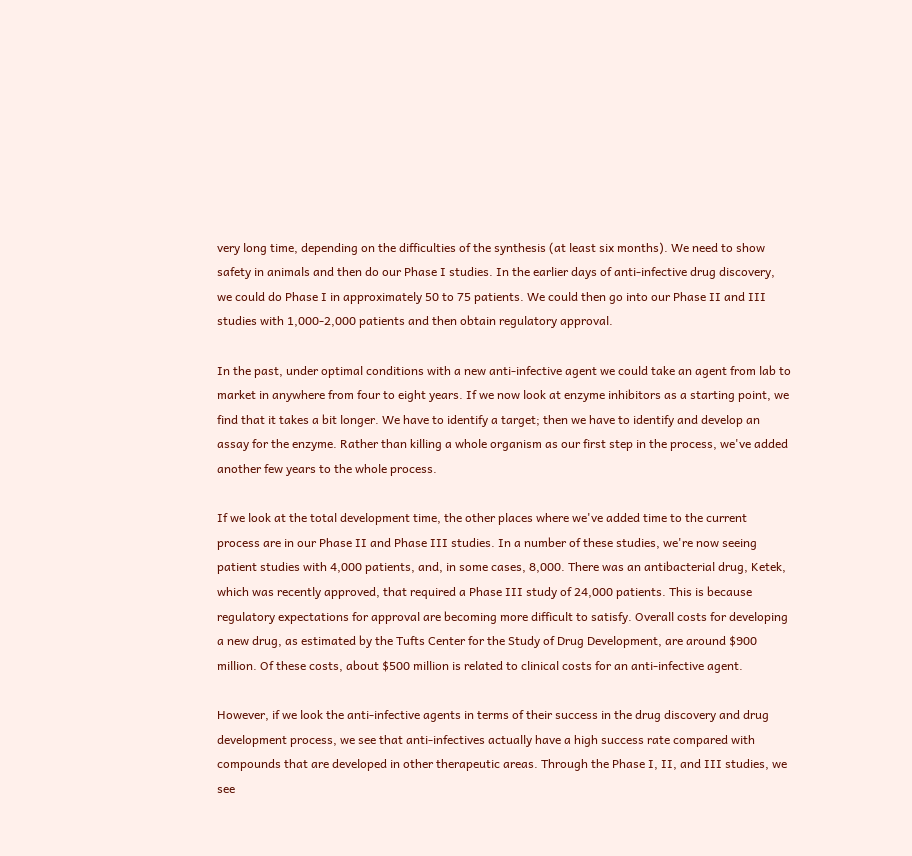very long time, depending on the difficulties of the synthesis (at least six months). We need to show safety in animals and then do our Phase I studies. In the earlier days of anti-infective drug discovery, we could do Phase I in approximately 50 to 75 patients. We could then go into our Phase II and III studies with 1,000-2,000 patients and then obtain regulatory approval.

In the past, under optimal conditions with a new anti-infective agent we could take an agent from lab to market in anywhere from four to eight years. If we now look at enzyme inhibitors as a starting point, we find that it takes a bit longer. We have to identify a target; then we have to identify and develop an assay for the enzyme. Rather than killing a whole organism as our first step in the process, we've added another few years to the whole process.

If we look at the total development time, the other places where we've added time to the current process are in our Phase II and Phase III studies. In a number of these studies, we're now seeing patient studies with 4,000 patients, and, in some cases, 8,000. There was an antibacterial drug, Ketek, which was recently approved, that required a Phase III study of 24,000 patients. This is because regulatory expectations for approval are becoming more difficult to satisfy. Overall costs for developing a new drug, as estimated by the Tufts Center for the Study of Drug Development, are around $900 million. Of these costs, about $500 million is related to clinical costs for an anti-infective agent.

However, if we look the anti-infective agents in terms of their success in the drug discovery and drug development process, we see that anti-infectives actually have a high success rate compared with compounds that are developed in other therapeutic areas. Through the Phase I, II, and III studies, we see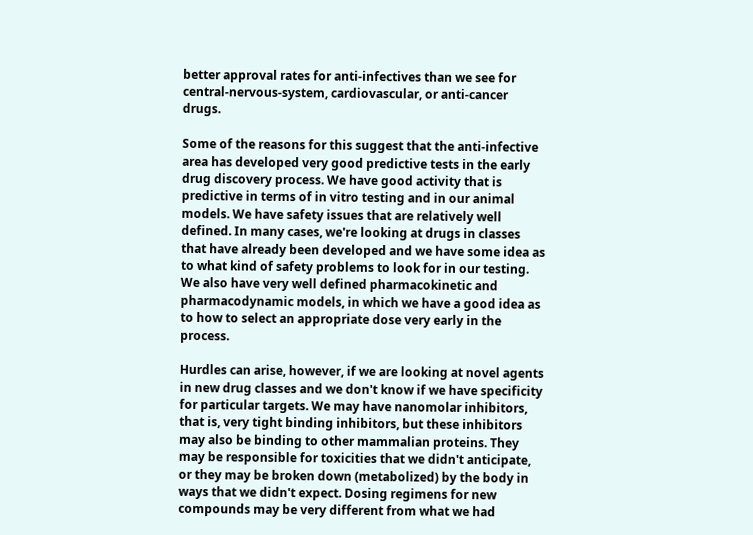better approval rates for anti-infectives than we see for central-nervous-system, cardiovascular, or anti-cancer drugs.

Some of the reasons for this suggest that the anti-infective area has developed very good predictive tests in the early drug discovery process. We have good activity that is predictive in terms of in vitro testing and in our animal models. We have safety issues that are relatively well defined. In many cases, we're looking at drugs in classes that have already been developed and we have some idea as to what kind of safety problems to look for in our testing. We also have very well defined pharmacokinetic and pharmacodynamic models, in which we have a good idea as to how to select an appropriate dose very early in the process.

Hurdles can arise, however, if we are looking at novel agents in new drug classes and we don't know if we have specificity for particular targets. We may have nanomolar inhibitors, that is, very tight binding inhibitors, but these inhibitors may also be binding to other mammalian proteins. They may be responsible for toxicities that we didn't anticipate, or they may be broken down (metabolized) by the body in ways that we didn't expect. Dosing regimens for new compounds may be very different from what we had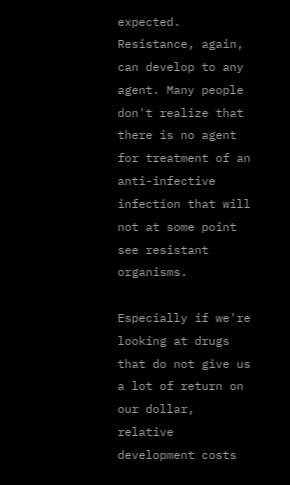expected. Resistance, again, can develop to any agent. Many people don't realize that there is no agent for treatment of an anti-infective infection that will not at some point see resistant organisms.

Especially if we're looking at drugs that do not give us a lot of return on our dollar, relative development costs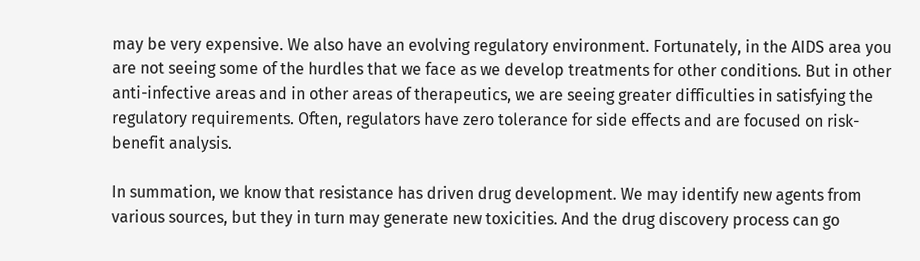may be very expensive. We also have an evolving regulatory environment. Fortunately, in the AIDS area you are not seeing some of the hurdles that we face as we develop treatments for other conditions. But in other anti-infective areas and in other areas of therapeutics, we are seeing greater difficulties in satisfying the regulatory requirements. Often, regulators have zero tolerance for side effects and are focused on risk-benefit analysis.

In summation, we know that resistance has driven drug development. We may identify new agents from various sources, but they in turn may generate new toxicities. And the drug discovery process can go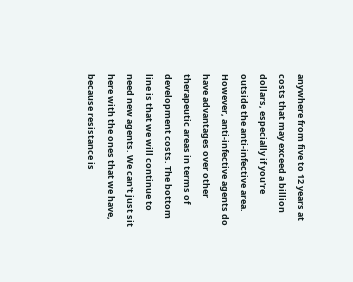anywhere from five to 12 years at costs that may exceed a billion dollars, especially if you're outside the anti-infective area. However, anti-infective agents do have advantages over other therapeutic areas in terms of development costs. The bottom line is that we will continue to need new agents. We can't just sit here with the ones that we have, because resistance is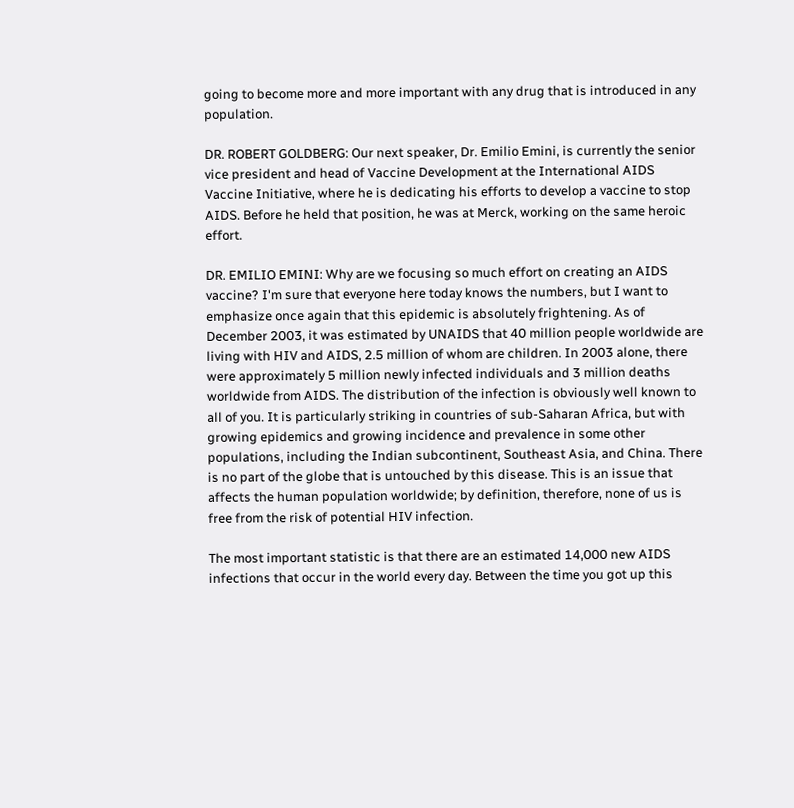going to become more and more important with any drug that is introduced in any population.

DR. ROBERT GOLDBERG: Our next speaker, Dr. Emilio Emini, is currently the senior vice president and head of Vaccine Development at the International AIDS Vaccine Initiative, where he is dedicating his efforts to develop a vaccine to stop AIDS. Before he held that position, he was at Merck, working on the same heroic effort.

DR. EMILIO EMINI: Why are we focusing so much effort on creating an AIDS vaccine? I'm sure that everyone here today knows the numbers, but I want to emphasize once again that this epidemic is absolutely frightening. As of December 2003, it was estimated by UNAIDS that 40 million people worldwide are living with HIV and AIDS, 2.5 million of whom are children. In 2003 alone, there were approximately 5 million newly infected individuals and 3 million deaths worldwide from AIDS. The distribution of the infection is obviously well known to all of you. It is particularly striking in countries of sub-Saharan Africa, but with growing epidemics and growing incidence and prevalence in some other populations, including the Indian subcontinent, Southeast Asia, and China. There is no part of the globe that is untouched by this disease. This is an issue that affects the human population worldwide; by definition, therefore, none of us is free from the risk of potential HIV infection.

The most important statistic is that there are an estimated 14,000 new AIDS infections that occur in the world every day. Between the time you got up this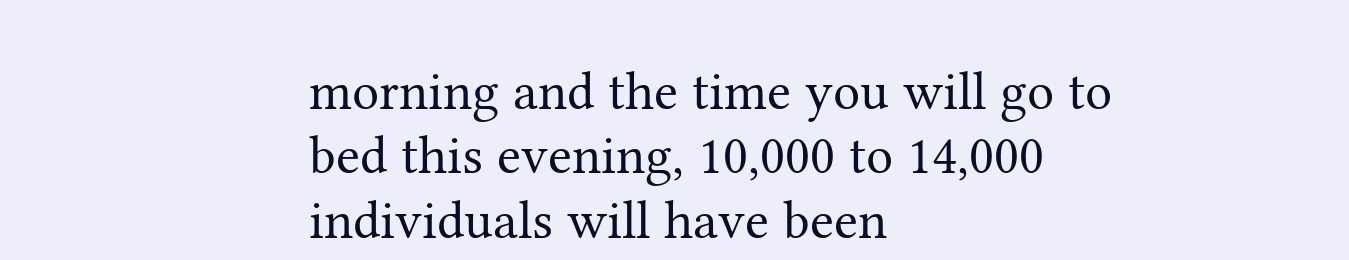morning and the time you will go to bed this evening, 10,000 to 14,000 individuals will have been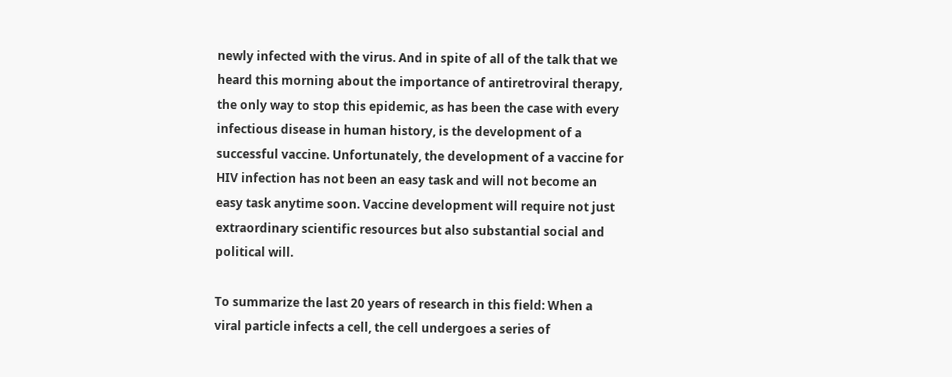newly infected with the virus. And in spite of all of the talk that we heard this morning about the importance of antiretroviral therapy, the only way to stop this epidemic, as has been the case with every infectious disease in human history, is the development of a successful vaccine. Unfortunately, the development of a vaccine for HIV infection has not been an easy task and will not become an easy task anytime soon. Vaccine development will require not just extraordinary scientific resources but also substantial social and political will.

To summarize the last 20 years of research in this field: When a viral particle infects a cell, the cell undergoes a series of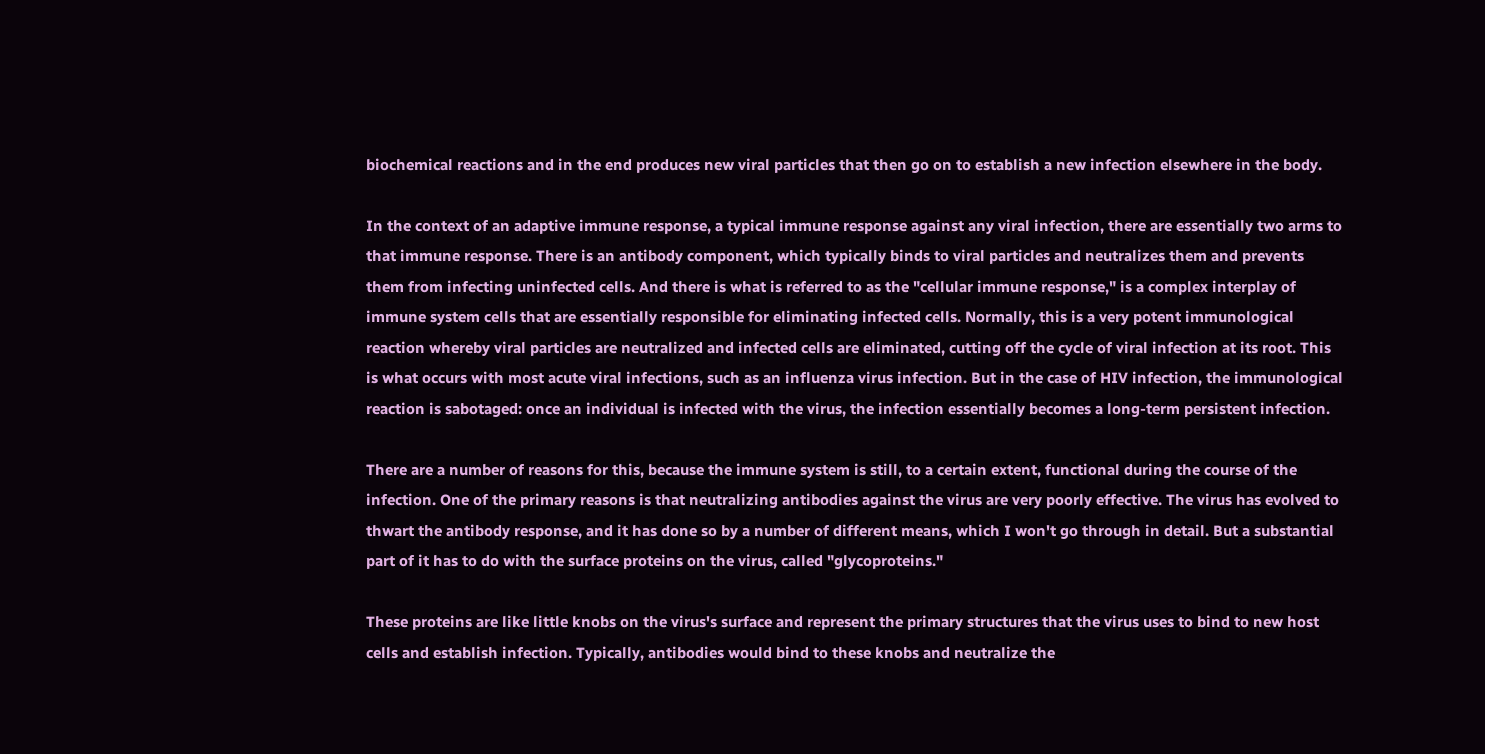biochemical reactions and in the end produces new viral particles that then go on to establish a new infection elsewhere in the body.

In the context of an adaptive immune response, a typical immune response against any viral infection, there are essentially two arms to that immune response. There is an antibody component, which typically binds to viral particles and neutralizes them and prevents them from infecting uninfected cells. And there is what is referred to as the "cellular immune response," is a complex interplay of immune system cells that are essentially responsible for eliminating infected cells. Normally, this is a very potent immunological reaction whereby viral particles are neutralized and infected cells are eliminated, cutting off the cycle of viral infection at its root. This is what occurs with most acute viral infections, such as an influenza virus infection. But in the case of HIV infection, the immunological reaction is sabotaged: once an individual is infected with the virus, the infection essentially becomes a long-term persistent infection.

There are a number of reasons for this, because the immune system is still, to a certain extent, functional during the course of the infection. One of the primary reasons is that neutralizing antibodies against the virus are very poorly effective. The virus has evolved to thwart the antibody response, and it has done so by a number of different means, which I won't go through in detail. But a substantial part of it has to do with the surface proteins on the virus, called "glycoproteins."

These proteins are like little knobs on the virus's surface and represent the primary structures that the virus uses to bind to new host cells and establish infection. Typically, antibodies would bind to these knobs and neutralize the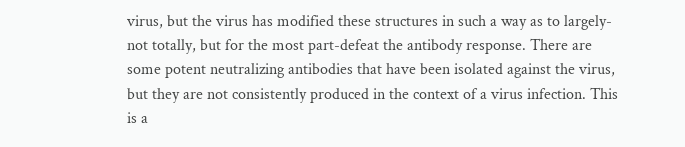virus, but the virus has modified these structures in such a way as to largely-not totally, but for the most part-defeat the antibody response. There are some potent neutralizing antibodies that have been isolated against the virus, but they are not consistently produced in the context of a virus infection. This is a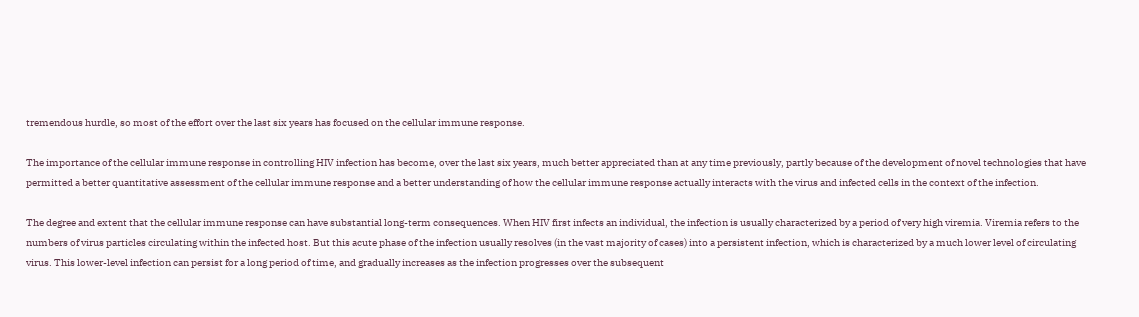tremendous hurdle, so most of the effort over the last six years has focused on the cellular immune response.

The importance of the cellular immune response in controlling HIV infection has become, over the last six years, much better appreciated than at any time previously, partly because of the development of novel technologies that have permitted a better quantitative assessment of the cellular immune response and a better understanding of how the cellular immune response actually interacts with the virus and infected cells in the context of the infection.

The degree and extent that the cellular immune response can have substantial long-term consequences. When HIV first infects an individual, the infection is usually characterized by a period of very high viremia. Viremia refers to the numbers of virus particles circulating within the infected host. But this acute phase of the infection usually resolves (in the vast majority of cases) into a persistent infection, which is characterized by a much lower level of circulating virus. This lower-level infection can persist for a long period of time, and gradually increases as the infection progresses over the subsequent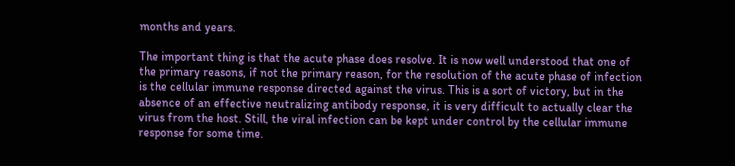months and years.

The important thing is that the acute phase does resolve. It is now well understood that one of the primary reasons, if not the primary reason, for the resolution of the acute phase of infection is the cellular immune response directed against the virus. This is a sort of victory, but in the absence of an effective neutralizing antibody response, it is very difficult to actually clear the virus from the host. Still, the viral infection can be kept under control by the cellular immune response for some time.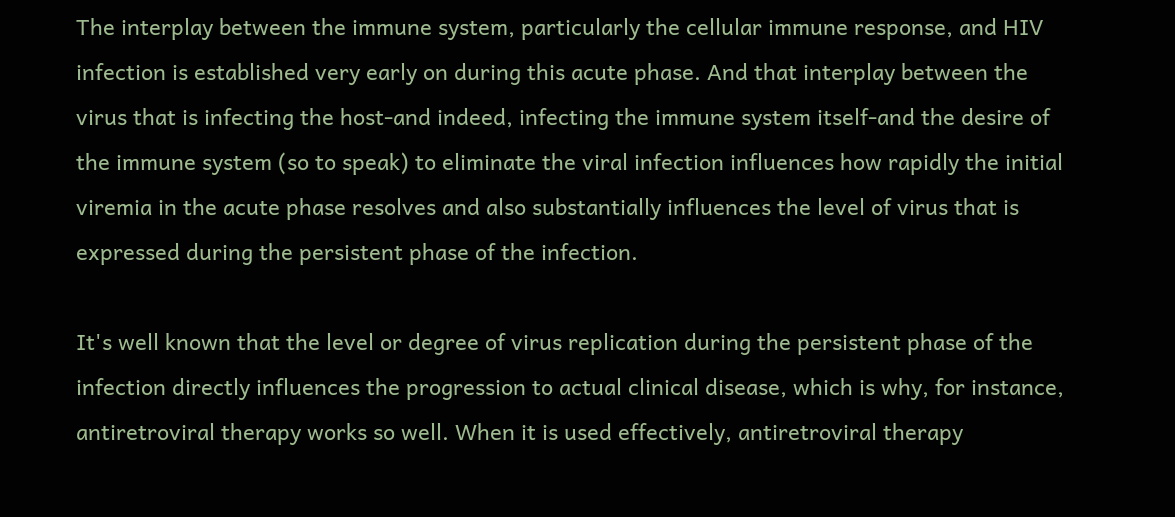The interplay between the immune system, particularly the cellular immune response, and HIV infection is established very early on during this acute phase. And that interplay between the virus that is infecting the host-and indeed, infecting the immune system itself-and the desire of the immune system (so to speak) to eliminate the viral infection influences how rapidly the initial viremia in the acute phase resolves and also substantially influences the level of virus that is expressed during the persistent phase of the infection.

It's well known that the level or degree of virus replication during the persistent phase of the infection directly influences the progression to actual clinical disease, which is why, for instance, antiretroviral therapy works so well. When it is used effectively, antiretroviral therapy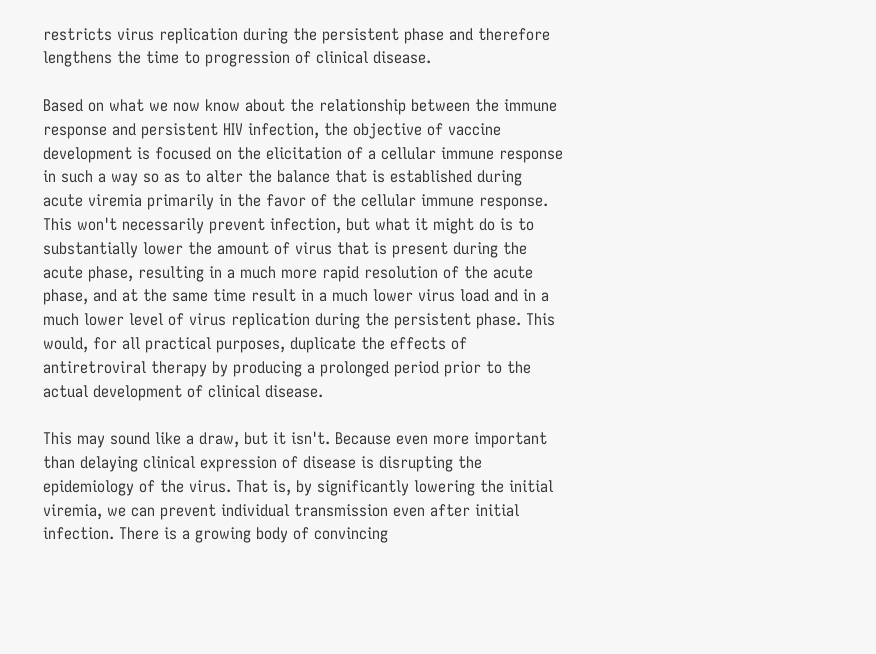restricts virus replication during the persistent phase and therefore lengthens the time to progression of clinical disease.

Based on what we now know about the relationship between the immune response and persistent HIV infection, the objective of vaccine development is focused on the elicitation of a cellular immune response in such a way so as to alter the balance that is established during acute viremia primarily in the favor of the cellular immune response. This won't necessarily prevent infection, but what it might do is to substantially lower the amount of virus that is present during the acute phase, resulting in a much more rapid resolution of the acute phase, and at the same time result in a much lower virus load and in a much lower level of virus replication during the persistent phase. This would, for all practical purposes, duplicate the effects of antiretroviral therapy by producing a prolonged period prior to the actual development of clinical disease.

This may sound like a draw, but it isn't. Because even more important than delaying clinical expression of disease is disrupting the epidemiology of the virus. That is, by significantly lowering the initial viremia, we can prevent individual transmission even after initial infection. There is a growing body of convincing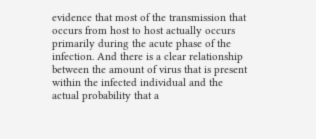evidence that most of the transmission that occurs from host to host actually occurs primarily during the acute phase of the infection. And there is a clear relationship between the amount of virus that is present within the infected individual and the actual probability that a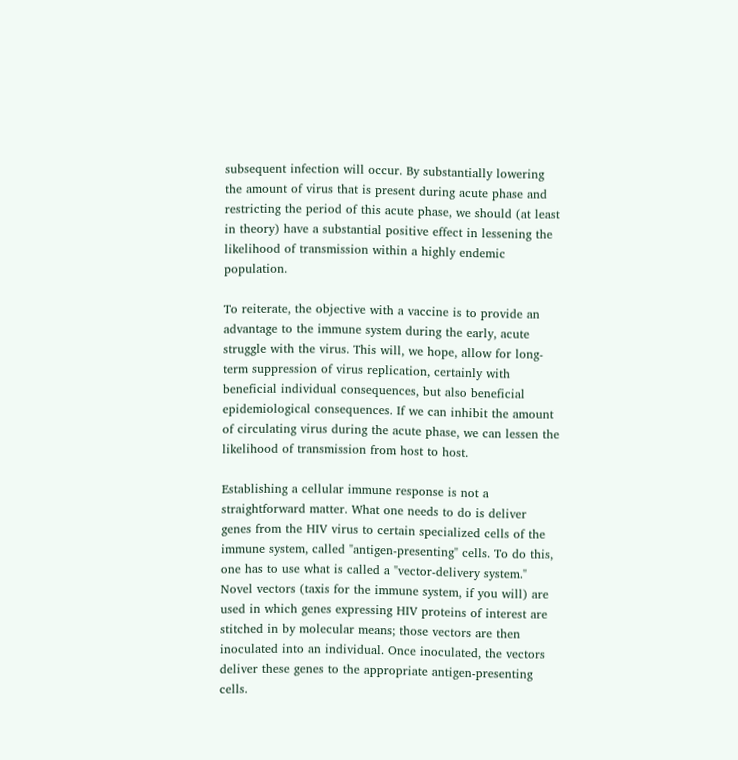subsequent infection will occur. By substantially lowering the amount of virus that is present during acute phase and restricting the period of this acute phase, we should (at least in theory) have a substantial positive effect in lessening the likelihood of transmission within a highly endemic population.

To reiterate, the objective with a vaccine is to provide an advantage to the immune system during the early, acute struggle with the virus. This will, we hope, allow for long-term suppression of virus replication, certainly with beneficial individual consequences, but also beneficial epidemiological consequences. If we can inhibit the amount of circulating virus during the acute phase, we can lessen the likelihood of transmission from host to host.

Establishing a cellular immune response is not a straightforward matter. What one needs to do is deliver genes from the HIV virus to certain specialized cells of the immune system, called "antigen-presenting" cells. To do this, one has to use what is called a "vector-delivery system." Novel vectors (taxis for the immune system, if you will) are used in which genes expressing HIV proteins of interest are stitched in by molecular means; those vectors are then inoculated into an individual. Once inoculated, the vectors deliver these genes to the appropriate antigen-presenting cells.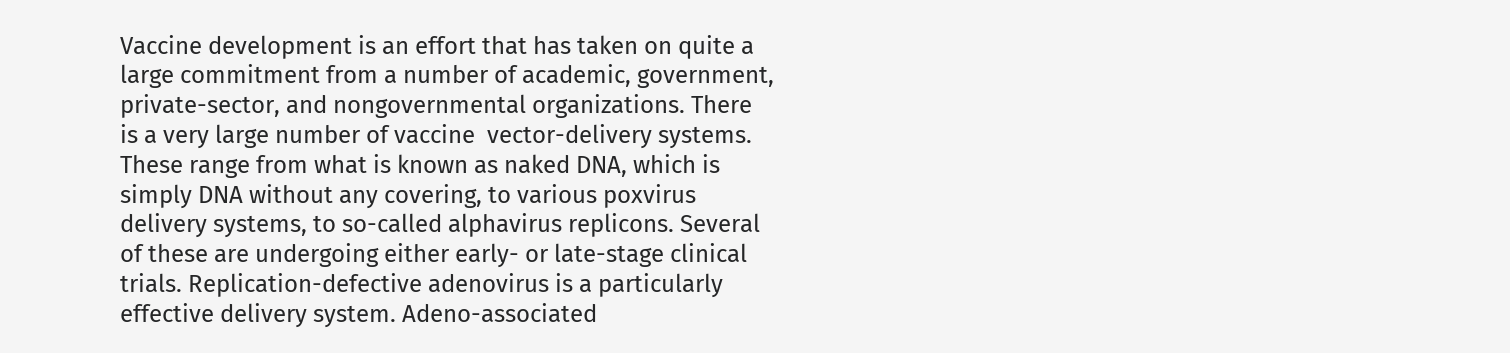Vaccine development is an effort that has taken on quite a large commitment from a number of academic, government, private-sector, and nongovernmental organizations. There is a very large number of vaccine  vector-delivery systems. These range from what is known as naked DNA, which is simply DNA without any covering, to various poxvirus delivery systems, to so-called alphavirus replicons. Several of these are undergoing either early- or late-stage clinical trials. Replication-defective adenovirus is a particularly effective delivery system. Adeno-associated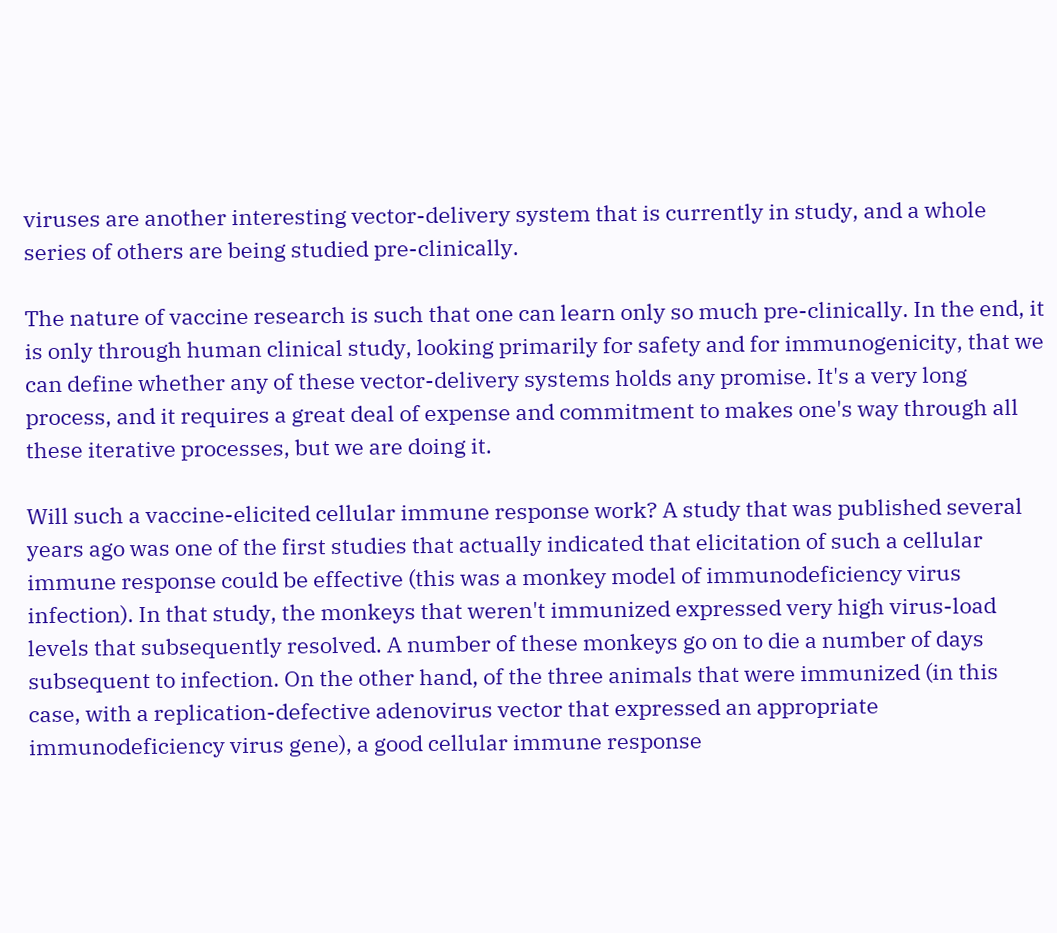viruses are another interesting vector-delivery system that is currently in study, and a whole series of others are being studied pre-clinically.

The nature of vaccine research is such that one can learn only so much pre-clinically. In the end, it is only through human clinical study, looking primarily for safety and for immunogenicity, that we can define whether any of these vector-delivery systems holds any promise. It's a very long process, and it requires a great deal of expense and commitment to makes one's way through all these iterative processes, but we are doing it.

Will such a vaccine-elicited cellular immune response work? A study that was published several years ago was one of the first studies that actually indicated that elicitation of such a cellular immune response could be effective (this was a monkey model of immunodeficiency virus infection). In that study, the monkeys that weren't immunized expressed very high virus-load levels that subsequently resolved. A number of these monkeys go on to die a number of days subsequent to infection. On the other hand, of the three animals that were immunized (in this case, with a replication-defective adenovirus vector that expressed an appropriate immunodeficiency virus gene), a good cellular immune response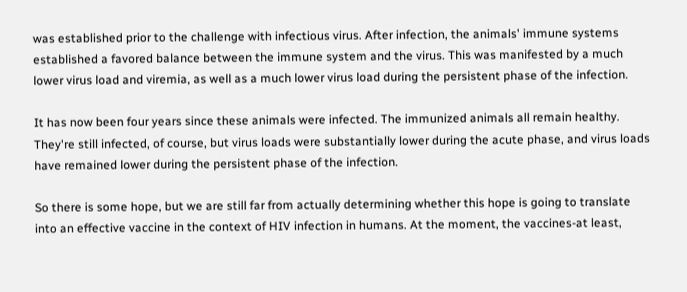was established prior to the challenge with infectious virus. After infection, the animals' immune systems established a favored balance between the immune system and the virus. This was manifested by a much lower virus load and viremia, as well as a much lower virus load during the persistent phase of the infection.

It has now been four years since these animals were infected. The immunized animals all remain healthy. They're still infected, of course, but virus loads were substantially lower during the acute phase, and virus loads have remained lower during the persistent phase of the infection.

So there is some hope, but we are still far from actually determining whether this hope is going to translate into an effective vaccine in the context of HIV infection in humans. At the moment, the vaccines-at least,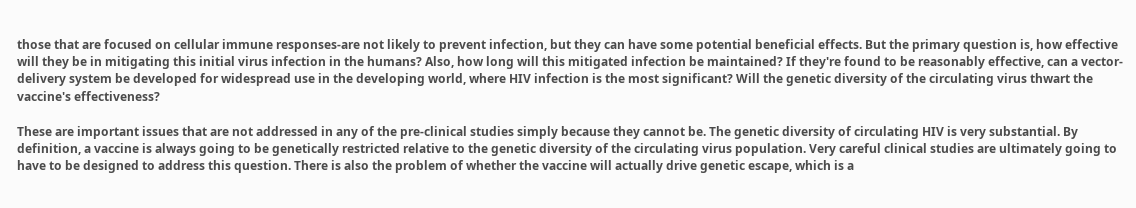those that are focused on cellular immune responses-are not likely to prevent infection, but they can have some potential beneficial effects. But the primary question is, how effective will they be in mitigating this initial virus infection in the humans? Also, how long will this mitigated infection be maintained? If they're found to be reasonably effective, can a vector-delivery system be developed for widespread use in the developing world, where HIV infection is the most significant? Will the genetic diversity of the circulating virus thwart the vaccine's effectiveness?

These are important issues that are not addressed in any of the pre-clinical studies simply because they cannot be. The genetic diversity of circulating HIV is very substantial. By definition, a vaccine is always going to be genetically restricted relative to the genetic diversity of the circulating virus population. Very careful clinical studies are ultimately going to have to be designed to address this question. There is also the problem of whether the vaccine will actually drive genetic escape, which is a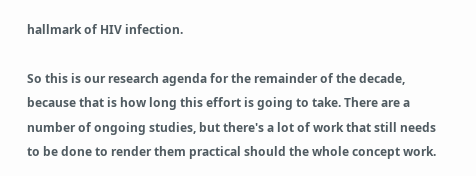hallmark of HIV infection.

So this is our research agenda for the remainder of the decade, because that is how long this effort is going to take. There are a number of ongoing studies, but there's a lot of work that still needs to be done to render them practical should the whole concept work.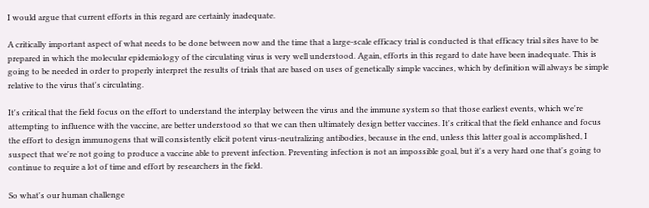I would argue that current efforts in this regard are certainly inadequate.

A critically important aspect of what needs to be done between now and the time that a large-scale efficacy trial is conducted is that efficacy trial sites have to be prepared in which the molecular epidemiology of the circulating virus is very well understood. Again, efforts in this regard to date have been inadequate. This is going to be needed in order to properly interpret the results of trials that are based on uses of genetically simple vaccines, which by definition will always be simple relative to the virus that's circulating.

It's critical that the field focus on the effort to understand the interplay between the virus and the immune system so that those earliest events, which we're attempting to influence with the vaccine, are better understood so that we can then ultimately design better vaccines. It's critical that the field enhance and focus the effort to design immunogens that will consistently elicit potent virus-neutralizing antibodies, because in the end, unless this latter goal is accomplished, I suspect that we're not going to produce a vaccine able to prevent infection. Preventing infection is not an impossible goal, but it's a very hard one that's going to continue to require a lot of time and effort by researchers in the field.

So what's our human challenge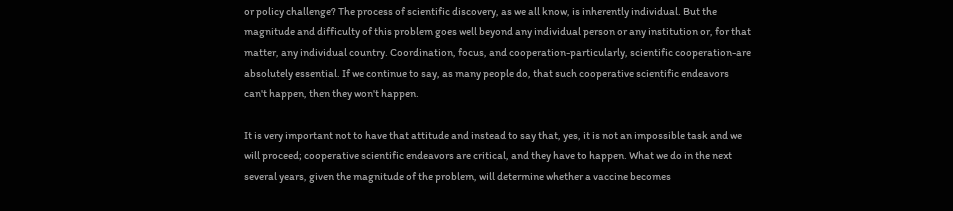or policy challenge? The process of scientific discovery, as we all know, is inherently individual. But the magnitude and difficulty of this problem goes well beyond any individual person or any institution or, for that matter, any individual country. Coordination, focus, and cooperation-particularly, scientific cooperation-are absolutely essential. If we continue to say, as many people do, that such cooperative scientific endeavors can't happen, then they won't happen.

It is very important not to have that attitude and instead to say that, yes, it is not an impossible task and we will proceed; cooperative scientific endeavors are critical, and they have to happen. What we do in the next several years, given the magnitude of the problem, will determine whether a vaccine becomes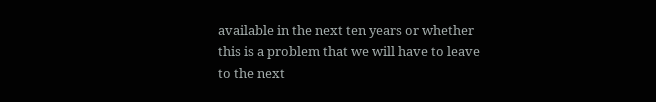available in the next ten years or whether this is a problem that we will have to leave to the next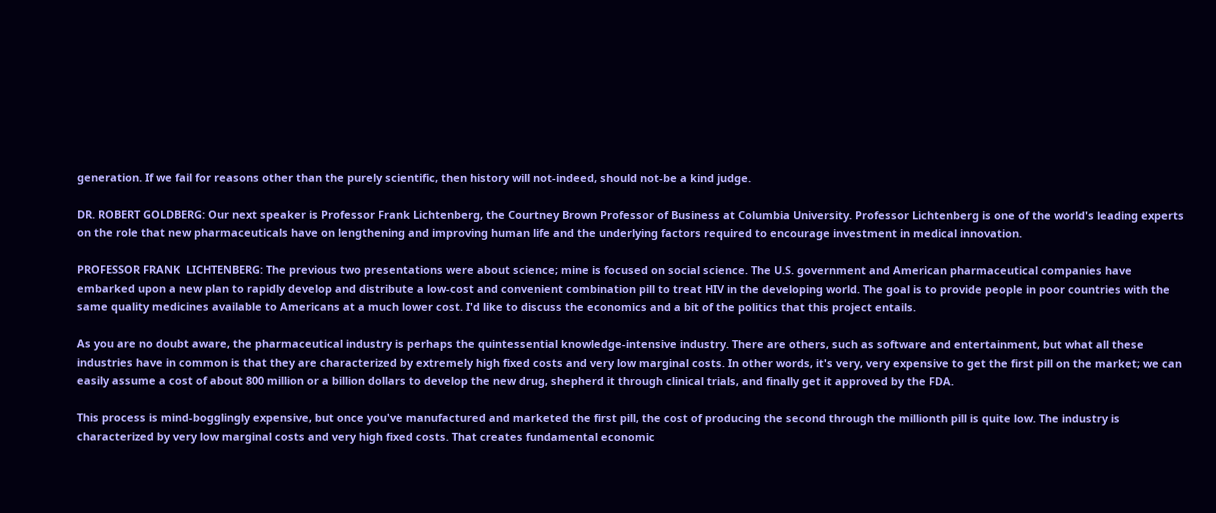generation. If we fail for reasons other than the purely scientific, then history will not-indeed, should not-be a kind judge.

DR. ROBERT GOLDBERG: Our next speaker is Professor Frank Lichtenberg, the Courtney Brown Professor of Business at Columbia University. Professor Lichtenberg is one of the world's leading experts on the role that new pharmaceuticals have on lengthening and improving human life and the underlying factors required to encourage investment in medical innovation.

PROFESSOR FRANK  LICHTENBERG: The previous two presentations were about science; mine is focused on social science. The U.S. government and American pharmaceutical companies have embarked upon a new plan to rapidly develop and distribute a low-cost and convenient combination pill to treat HIV in the developing world. The goal is to provide people in poor countries with the same quality medicines available to Americans at a much lower cost. I'd like to discuss the economics and a bit of the politics that this project entails.

As you are no doubt aware, the pharmaceutical industry is perhaps the quintessential knowledge-intensive industry. There are others, such as software and entertainment, but what all these industries have in common is that they are characterized by extremely high fixed costs and very low marginal costs. In other words, it's very, very expensive to get the first pill on the market; we can easily assume a cost of about 800 million or a billion dollars to develop the new drug, shepherd it through clinical trials, and finally get it approved by the FDA.

This process is mind-bogglingly expensive, but once you've manufactured and marketed the first pill, the cost of producing the second through the millionth pill is quite low. The industry is characterized by very low marginal costs and very high fixed costs. That creates fundamental economic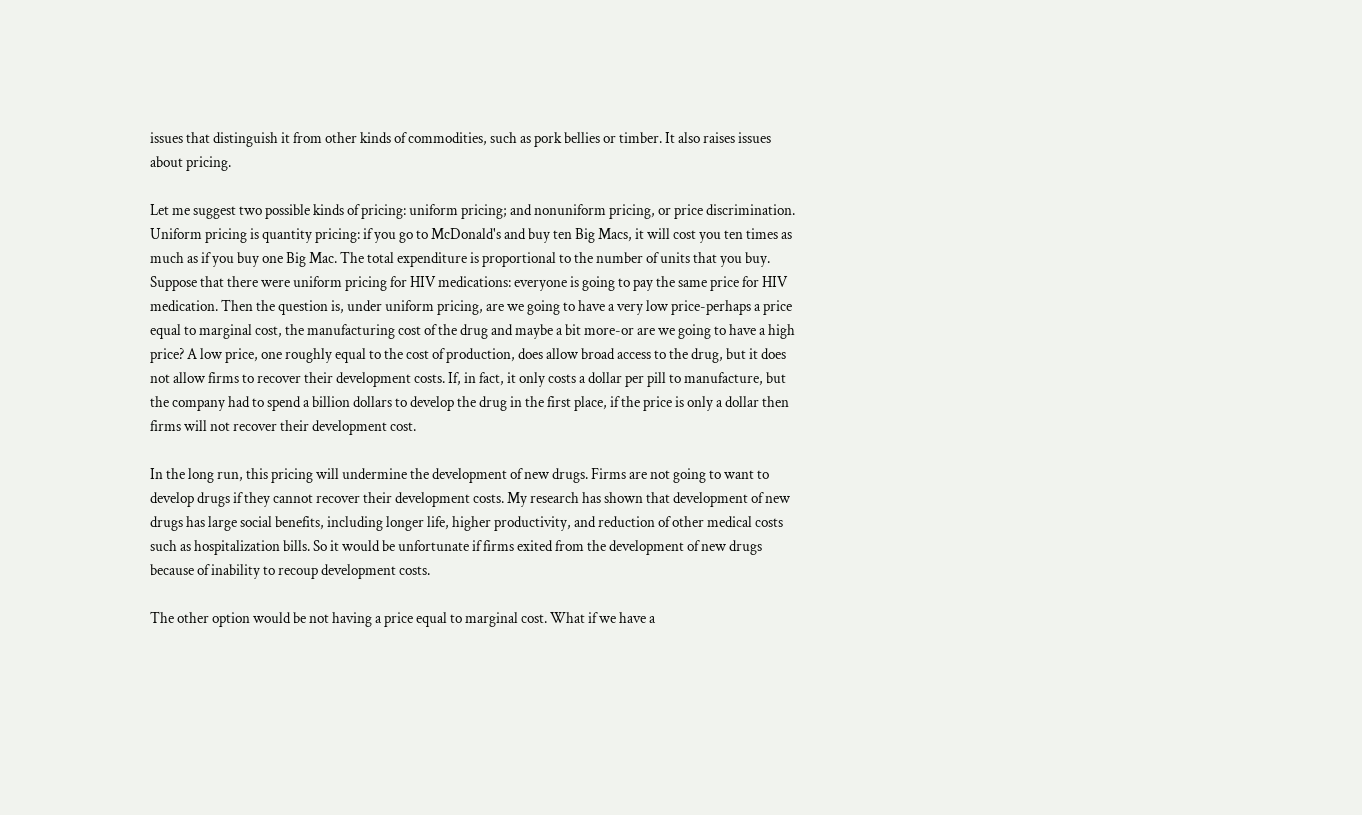issues that distinguish it from other kinds of commodities, such as pork bellies or timber. It also raises issues about pricing.

Let me suggest two possible kinds of pricing: uniform pricing; and nonuniform pricing, or price discrimination. Uniform pricing is quantity pricing: if you go to McDonald's and buy ten Big Macs, it will cost you ten times as much as if you buy one Big Mac. The total expenditure is proportional to the number of units that you buy. Suppose that there were uniform pricing for HIV medications: everyone is going to pay the same price for HIV medication. Then the question is, under uniform pricing, are we going to have a very low price-perhaps a price equal to marginal cost, the manufacturing cost of the drug and maybe a bit more-or are we going to have a high price? A low price, one roughly equal to the cost of production, does allow broad access to the drug, but it does not allow firms to recover their development costs. If, in fact, it only costs a dollar per pill to manufacture, but the company had to spend a billion dollars to develop the drug in the first place, if the price is only a dollar then firms will not recover their development cost.

In the long run, this pricing will undermine the development of new drugs. Firms are not going to want to develop drugs if they cannot recover their development costs. My research has shown that development of new drugs has large social benefits, including longer life, higher productivity, and reduction of other medical costs such as hospitalization bills. So it would be unfortunate if firms exited from the development of new drugs because of inability to recoup development costs.

The other option would be not having a price equal to marginal cost. What if we have a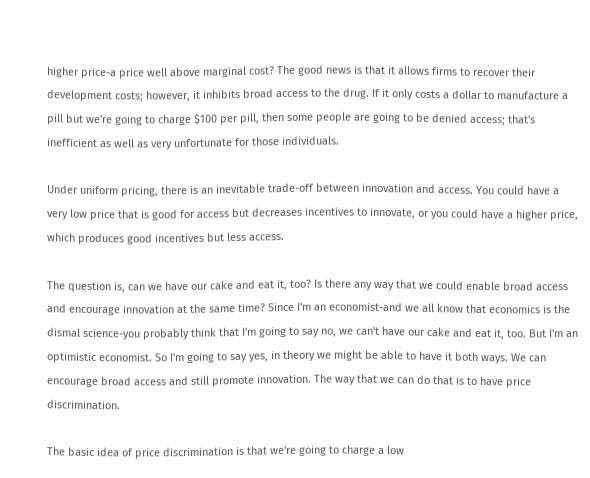higher price-a price well above marginal cost? The good news is that it allows firms to recover their development costs; however, it inhibits broad access to the drug. If it only costs a dollar to manufacture a pill but we're going to charge $100 per pill, then some people are going to be denied access; that's inefficient as well as very unfortunate for those individuals.

Under uniform pricing, there is an inevitable trade-off between innovation and access. You could have a very low price that is good for access but decreases incentives to innovate, or you could have a higher price, which produces good incentives but less access.

The question is, can we have our cake and eat it, too? Is there any way that we could enable broad access and encourage innovation at the same time? Since I'm an economist-and we all know that economics is the dismal science-you probably think that I'm going to say no, we can't have our cake and eat it, too. But I'm an optimistic economist. So I'm going to say yes, in theory we might be able to have it both ways. We can encourage broad access and still promote innovation. The way that we can do that is to have price discrimination.

The basic idea of price discrimination is that we're going to charge a low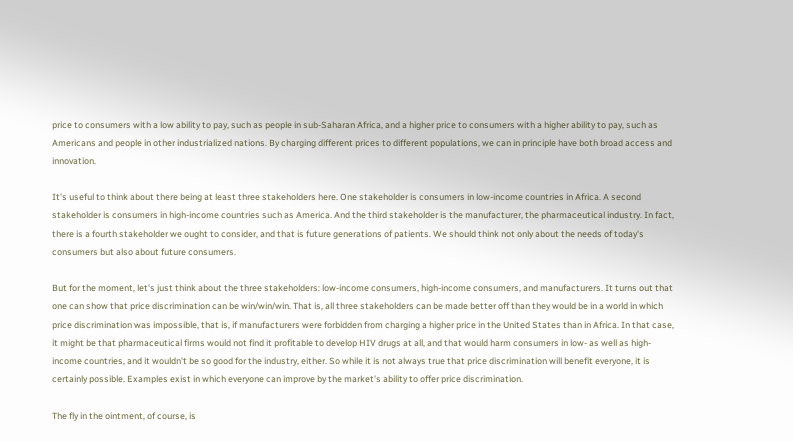price to consumers with a low ability to pay, such as people in sub-Saharan Africa, and a higher price to consumers with a higher ability to pay, such as Americans and people in other industrialized nations. By charging different prices to different populations, we can in principle have both broad access and innovation.

It's useful to think about there being at least three stakeholders here. One stakeholder is consumers in low-income countries in Africa. A second stakeholder is consumers in high-income countries such as America. And the third stakeholder is the manufacturer, the pharmaceutical industry. In fact, there is a fourth stakeholder we ought to consider, and that is future generations of patients. We should think not only about the needs of today's consumers but also about future consumers.

But for the moment, let's just think about the three stakeholders: low-income consumers, high-income consumers, and manufacturers. It turns out that one can show that price discrimination can be win/win/win. That is, all three stakeholders can be made better off than they would be in a world in which price discrimination was impossible, that is, if manufacturers were forbidden from charging a higher price in the United States than in Africa. In that case, it might be that pharmaceutical firms would not find it profitable to develop HIV drugs at all, and that would harm consumers in low- as well as high-income countries, and it wouldn't be so good for the industry, either. So while it is not always true that price discrimination will benefit everyone, it is certainly possible. Examples exist in which everyone can improve by the market's ability to offer price discrimination.

The fly in the ointment, of course, is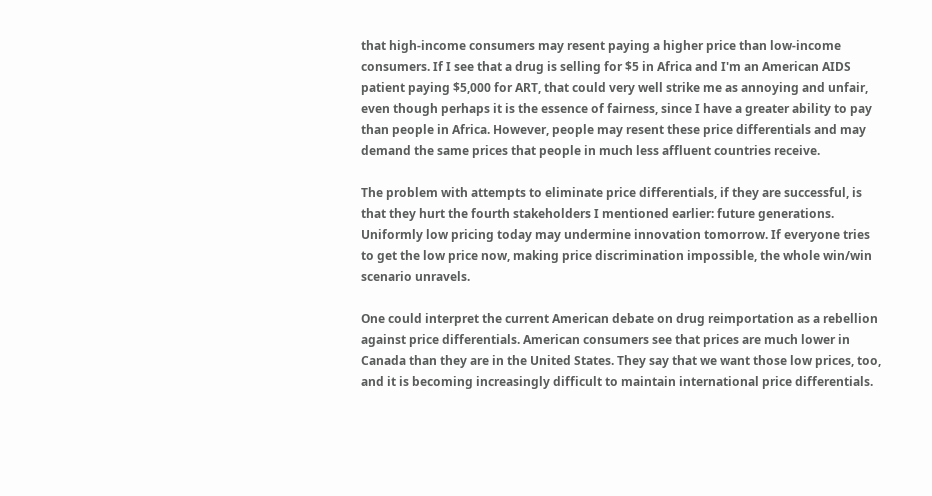that high-income consumers may resent paying a higher price than low-income consumers. If I see that a drug is selling for $5 in Africa and I'm an American AIDS patient paying $5,000 for ART, that could very well strike me as annoying and unfair, even though perhaps it is the essence of fairness, since I have a greater ability to pay than people in Africa. However, people may resent these price differentials and may demand the same prices that people in much less affluent countries receive.

The problem with attempts to eliminate price differentials, if they are successful, is that they hurt the fourth stakeholders I mentioned earlier: future generations. Uniformly low pricing today may undermine innovation tomorrow. If everyone tries to get the low price now, making price discrimination impossible, the whole win/win scenario unravels.

One could interpret the current American debate on drug reimportation as a rebellion against price differentials. American consumers see that prices are much lower in Canada than they are in the United States. They say that we want those low prices, too, and it is becoming increasingly difficult to maintain international price differentials.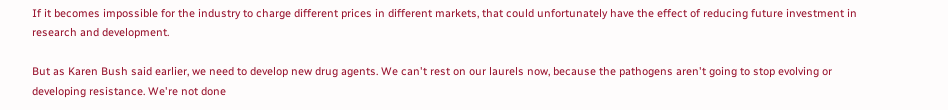If it becomes impossible for the industry to charge different prices in different markets, that could unfortunately have the effect of reducing future investment in research and development.

But as Karen Bush said earlier, we need to develop new drug agents. We can't rest on our laurels now, because the pathogens aren't going to stop evolving or developing resistance. We're not done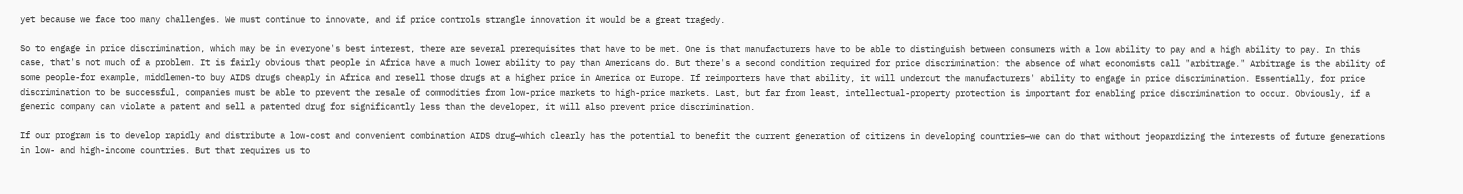yet because we face too many challenges. We must continue to innovate, and if price controls strangle innovation it would be a great tragedy.

So to engage in price discrimination, which may be in everyone's best interest, there are several prerequisites that have to be met. One is that manufacturers have to be able to distinguish between consumers with a low ability to pay and a high ability to pay. In this case, that's not much of a problem. It is fairly obvious that people in Africa have a much lower ability to pay than Americans do. But there's a second condition required for price discrimination: the absence of what economists call "arbitrage." Arbitrage is the ability of some people-for example, middlemen-to buy AIDS drugs cheaply in Africa and resell those drugs at a higher price in America or Europe. If reimporters have that ability, it will undercut the manufacturers' ability to engage in price discrimination. Essentially, for price discrimination to be successful, companies must be able to prevent the resale of commodities from low-price markets to high-price markets. Last, but far from least, intellectual-property protection is important for enabling price discrimination to occur. Obviously, if a generic company can violate a patent and sell a patented drug for significantly less than the developer, it will also prevent price discrimination.

If our program is to develop rapidly and distribute a low-cost and convenient combination AIDS drug—which clearly has the potential to benefit the current generation of citizens in developing countries—we can do that without jeopardizing the interests of future generations in low- and high-income countries. But that requires us to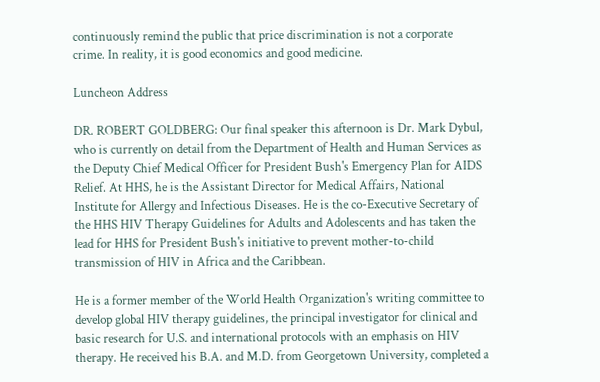continuously remind the public that price discrimination is not a corporate crime. In reality, it is good economics and good medicine.

Luncheon Address

DR. ROBERT GOLDBERG: Our final speaker this afternoon is Dr. Mark Dybul, who is currently on detail from the Department of Health and Human Services as the Deputy Chief Medical Officer for President Bush's Emergency Plan for AIDS Relief. At HHS, he is the Assistant Director for Medical Affairs, National Institute for Allergy and Infectious Diseases. He is the co-Executive Secretary of the HHS HIV Therapy Guidelines for Adults and Adolescents and has taken the lead for HHS for President Bush's initiative to prevent mother-to-child transmission of HIV in Africa and the Caribbean.

He is a former member of the World Health Organization's writing committee to develop global HIV therapy guidelines, the principal investigator for clinical and basic research for U.S. and international protocols with an emphasis on HIV therapy. He received his B.A. and M.D. from Georgetown University, completed a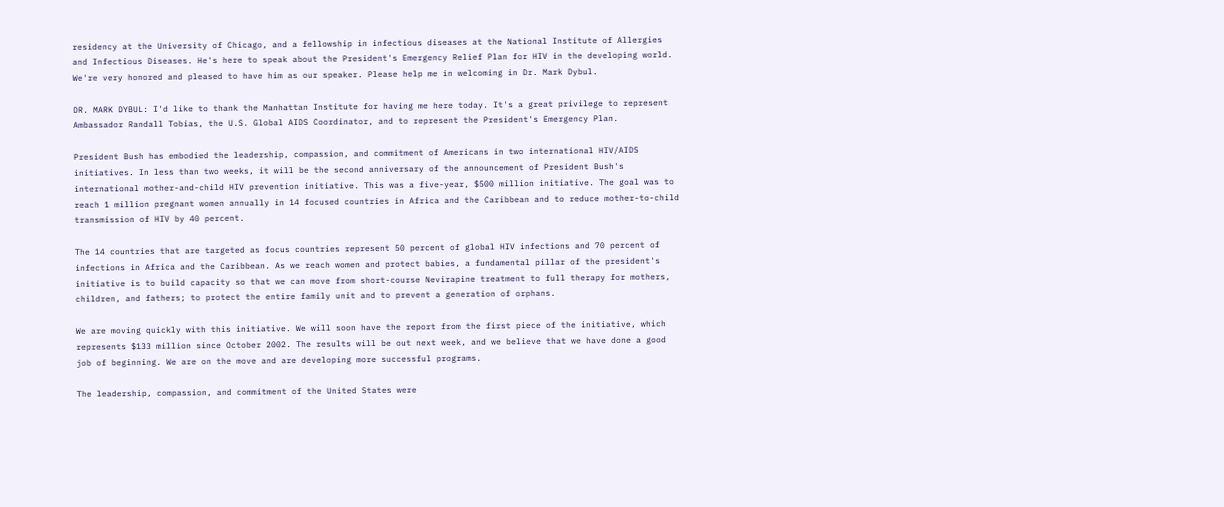residency at the University of Chicago, and a fellowship in infectious diseases at the National Institute of Allergies and Infectious Diseases. He's here to speak about the President's Emergency Relief Plan for HIV in the developing world. We're very honored and pleased to have him as our speaker. Please help me in welcoming in Dr. Mark Dybul.

DR. MARK DYBUL: I'd like to thank the Manhattan Institute for having me here today. It's a great privilege to represent Ambassador Randall Tobias, the U.S. Global AIDS Coordinator, and to represent the President's Emergency Plan.

President Bush has embodied the leadership, compassion, and commitment of Americans in two international HIV/AIDS initiatives. In less than two weeks, it will be the second anniversary of the announcement of President Bush's international mother-and-child HIV prevention initiative. This was a five-year, $500 million initiative. The goal was to reach 1 million pregnant women annually in 14 focused countries in Africa and the Caribbean and to reduce mother-to-child transmission of HIV by 40 percent.

The 14 countries that are targeted as focus countries represent 50 percent of global HIV infections and 70 percent of infections in Africa and the Caribbean. As we reach women and protect babies, a fundamental pillar of the president's initiative is to build capacity so that we can move from short-course Nevirapine treatment to full therapy for mothers, children, and fathers; to protect the entire family unit and to prevent a generation of orphans.

We are moving quickly with this initiative. We will soon have the report from the first piece of the initiative, which represents $133 million since October 2002. The results will be out next week, and we believe that we have done a good job of beginning. We are on the move and are developing more successful programs.

The leadership, compassion, and commitment of the United States were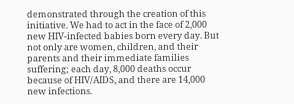demonstrated through the creation of this initiative. We had to act in the face of 2,000 new HIV-infected babies born every day. But not only are women, children, and their parents and their immediate families suffering; each day, 8,000 deaths occur because of HIV/AIDS, and there are 14,000 new infections.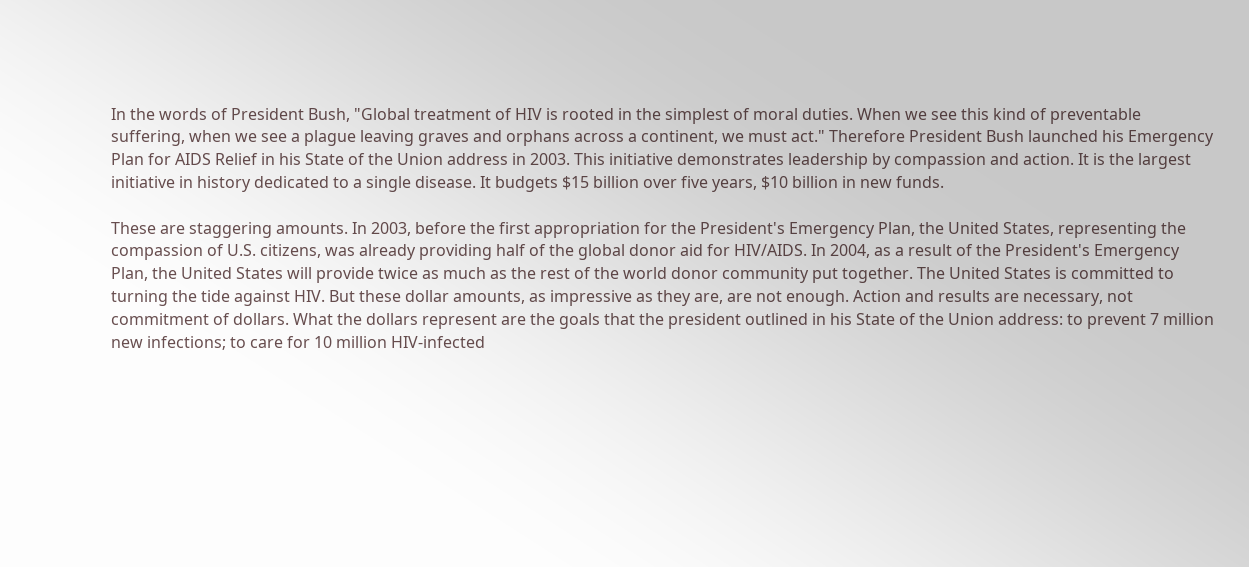In the words of President Bush, "Global treatment of HIV is rooted in the simplest of moral duties. When we see this kind of preventable suffering, when we see a plague leaving graves and orphans across a continent, we must act." Therefore President Bush launched his Emergency Plan for AIDS Relief in his State of the Union address in 2003. This initiative demonstrates leadership by compassion and action. It is the largest initiative in history dedicated to a single disease. It budgets $15 billion over five years, $10 billion in new funds.

These are staggering amounts. In 2003, before the first appropriation for the President's Emergency Plan, the United States, representing the compassion of U.S. citizens, was already providing half of the global donor aid for HIV/AIDS. In 2004, as a result of the President's Emergency Plan, the United States will provide twice as much as the rest of the world donor community put together. The United States is committed to turning the tide against HIV. But these dollar amounts, as impressive as they are, are not enough. Action and results are necessary, not commitment of dollars. What the dollars represent are the goals that the president outlined in his State of the Union address: to prevent 7 million new infections; to care for 10 million HIV-infected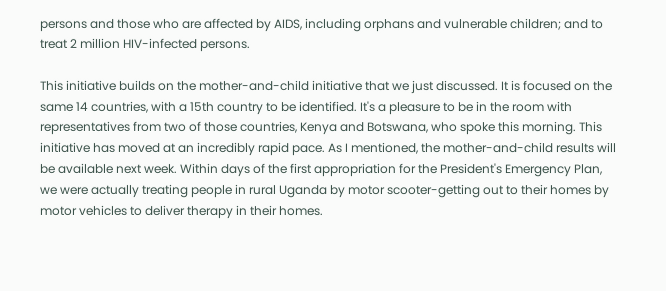persons and those who are affected by AIDS, including orphans and vulnerable children; and to treat 2 million HIV-infected persons.

This initiative builds on the mother-and-child initiative that we just discussed. It is focused on the same 14 countries, with a 15th country to be identified. It's a pleasure to be in the room with representatives from two of those countries, Kenya and Botswana, who spoke this morning. This initiative has moved at an incredibly rapid pace. As I mentioned, the mother-and-child results will be available next week. Within days of the first appropriation for the President's Emergency Plan, we were actually treating people in rural Uganda by motor scooter-getting out to their homes by motor vehicles to deliver therapy in their homes.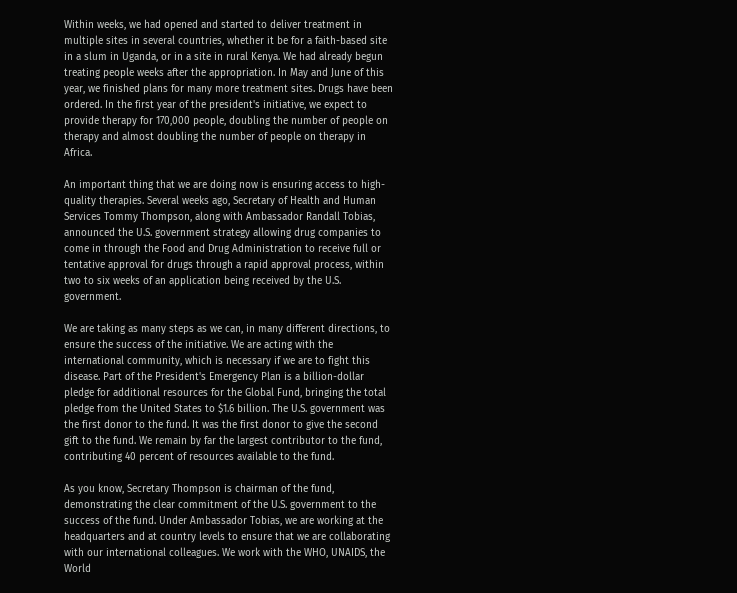Within weeks, we had opened and started to deliver treatment in multiple sites in several countries, whether it be for a faith-based site in a slum in Uganda, or in a site in rural Kenya. We had already begun treating people weeks after the appropriation. In May and June of this year, we finished plans for many more treatment sites. Drugs have been ordered. In the first year of the president's initiative, we expect to provide therapy for 170,000 people, doubling the number of people on therapy and almost doubling the number of people on therapy in Africa.

An important thing that we are doing now is ensuring access to high-quality therapies. Several weeks ago, Secretary of Health and Human Services Tommy Thompson, along with Ambassador Randall Tobias, announced the U.S. government strategy allowing drug companies to come in through the Food and Drug Administration to receive full or tentative approval for drugs through a rapid approval process, within two to six weeks of an application being received by the U.S. government.

We are taking as many steps as we can, in many different directions, to ensure the success of the initiative. We are acting with the international community, which is necessary if we are to fight this disease. Part of the President's Emergency Plan is a billion-dollar pledge for additional resources for the Global Fund, bringing the total pledge from the United States to $1.6 billion. The U.S. government was the first donor to the fund. It was the first donor to give the second gift to the fund. We remain by far the largest contributor to the fund, contributing 40 percent of resources available to the fund.

As you know, Secretary Thompson is chairman of the fund, demonstrating the clear commitment of the U.S. government to the success of the fund. Under Ambassador Tobias, we are working at the headquarters and at country levels to ensure that we are collaborating with our international colleagues. We work with the WHO, UNAIDS, the World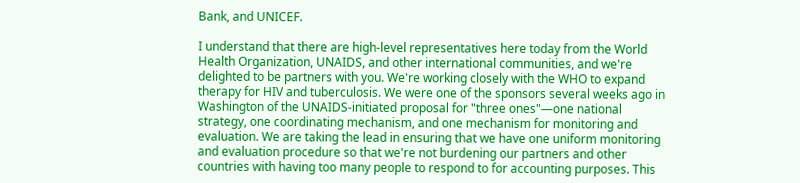Bank, and UNICEF.

I understand that there are high-level representatives here today from the World Health Organization, UNAIDS, and other international communities, and we're delighted to be partners with you. We're working closely with the WHO to expand therapy for HIV and tuberculosis. We were one of the sponsors several weeks ago in Washington of the UNAIDS-initiated proposal for "three ones"—one national strategy, one coordinating mechanism, and one mechanism for monitoring and evaluation. We are taking the lead in ensuring that we have one uniform monitoring and evaluation procedure so that we're not burdening our partners and other countries with having too many people to respond to for accounting purposes. This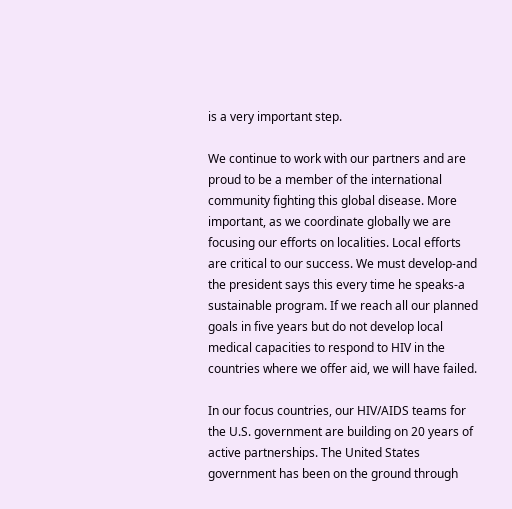is a very important step.

We continue to work with our partners and are proud to be a member of the international community fighting this global disease. More important, as we coordinate globally we are focusing our efforts on localities. Local efforts are critical to our success. We must develop-and the president says this every time he speaks-a sustainable program. If we reach all our planned goals in five years but do not develop local medical capacities to respond to HIV in the countries where we offer aid, we will have failed.

In our focus countries, our HIV/AIDS teams for the U.S. government are building on 20 years of active partnerships. The United States government has been on the ground through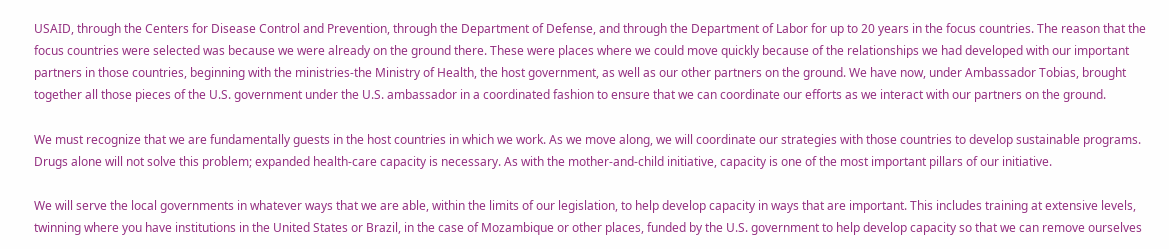USAID, through the Centers for Disease Control and Prevention, through the Department of Defense, and through the Department of Labor for up to 20 years in the focus countries. The reason that the focus countries were selected was because we were already on the ground there. These were places where we could move quickly because of the relationships we had developed with our important partners in those countries, beginning with the ministries-the Ministry of Health, the host government, as well as our other partners on the ground. We have now, under Ambassador Tobias, brought together all those pieces of the U.S. government under the U.S. ambassador in a coordinated fashion to ensure that we can coordinate our efforts as we interact with our partners on the ground.

We must recognize that we are fundamentally guests in the host countries in which we work. As we move along, we will coordinate our strategies with those countries to develop sustainable programs. Drugs alone will not solve this problem; expanded health-care capacity is necessary. As with the mother-and-child initiative, capacity is one of the most important pillars of our initiative.

We will serve the local governments in whatever ways that we are able, within the limits of our legislation, to help develop capacity in ways that are important. This includes training at extensive levels, twinning where you have institutions in the United States or Brazil, in the case of Mozambique or other places, funded by the U.S. government to help develop capacity so that we can remove ourselves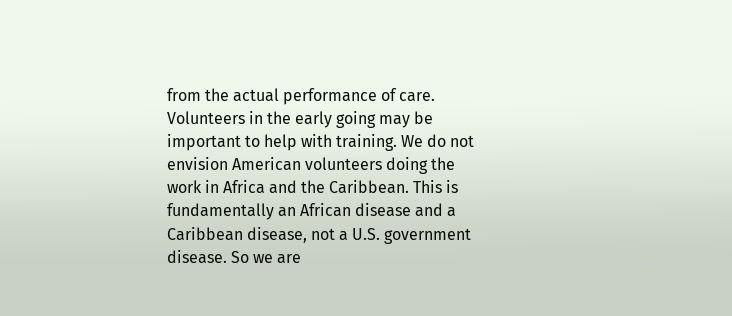from the actual performance of care. Volunteers in the early going may be important to help with training. We do not envision American volunteers doing the work in Africa and the Caribbean. This is fundamentally an African disease and a Caribbean disease, not a U.S. government disease. So we are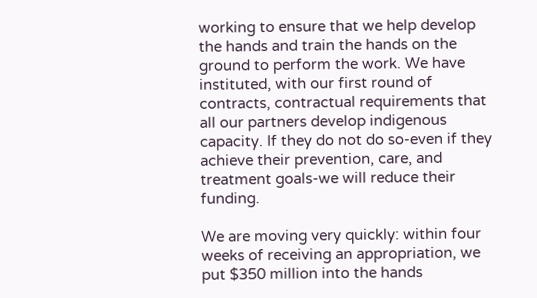working to ensure that we help develop the hands and train the hands on the ground to perform the work. We have instituted, with our first round of contracts, contractual requirements that all our partners develop indigenous capacity. If they do not do so-even if they achieve their prevention, care, and treatment goals-we will reduce their funding.

We are moving very quickly: within four weeks of receiving an appropriation, we put $350 million into the hands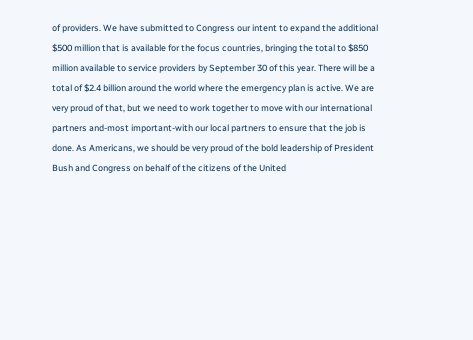of providers. We have submitted to Congress our intent to expand the additional $500 million that is available for the focus countries, bringing the total to $850 million available to service providers by September 30 of this year. There will be a total of $2.4 billion around the world where the emergency plan is active. We are very proud of that, but we need to work together to move with our international partners and-most important-with our local partners to ensure that the job is done. As Americans, we should be very proud of the bold leadership of President Bush and Congress on behalf of the citizens of the United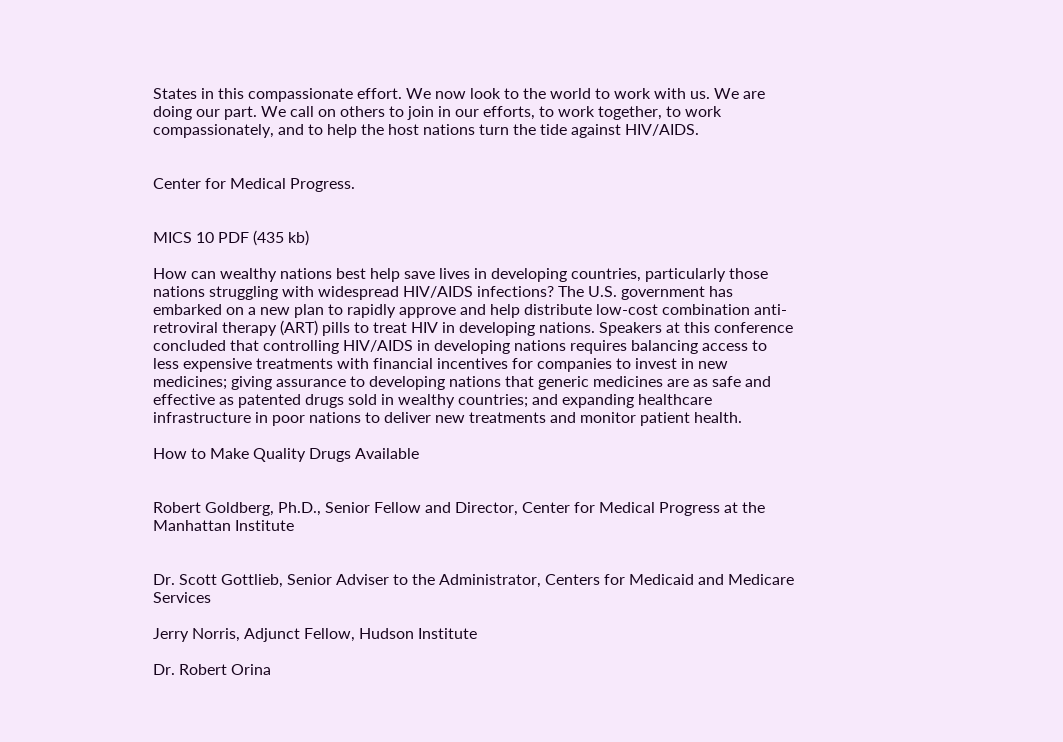States in this compassionate effort. We now look to the world to work with us. We are doing our part. We call on others to join in our efforts, to work together, to work compassionately, and to help the host nations turn the tide against HIV/AIDS.


Center for Medical Progress.


MICS 10 PDF (435 kb)

How can wealthy nations best help save lives in developing countries, particularly those nations struggling with widespread HIV/AIDS infections? The U.S. government has embarked on a new plan to rapidly approve and help distribute low-cost combination anti-retroviral therapy (ART) pills to treat HIV in developing nations. Speakers at this conference concluded that controlling HIV/AIDS in developing nations requires balancing access to less expensive treatments with financial incentives for companies to invest in new medicines; giving assurance to developing nations that generic medicines are as safe and effective as patented drugs sold in wealthy countries; and expanding healthcare infrastructure in poor nations to deliver new treatments and monitor patient health.

How to Make Quality Drugs Available


Robert Goldberg, Ph.D., Senior Fellow and Director, Center for Medical Progress at the Manhattan Institute


Dr. Scott Gottlieb, Senior Adviser to the Administrator, Centers for Medicaid and Medicare Services

Jerry Norris, Adjunct Fellow, Hudson Institute

Dr. Robert Orina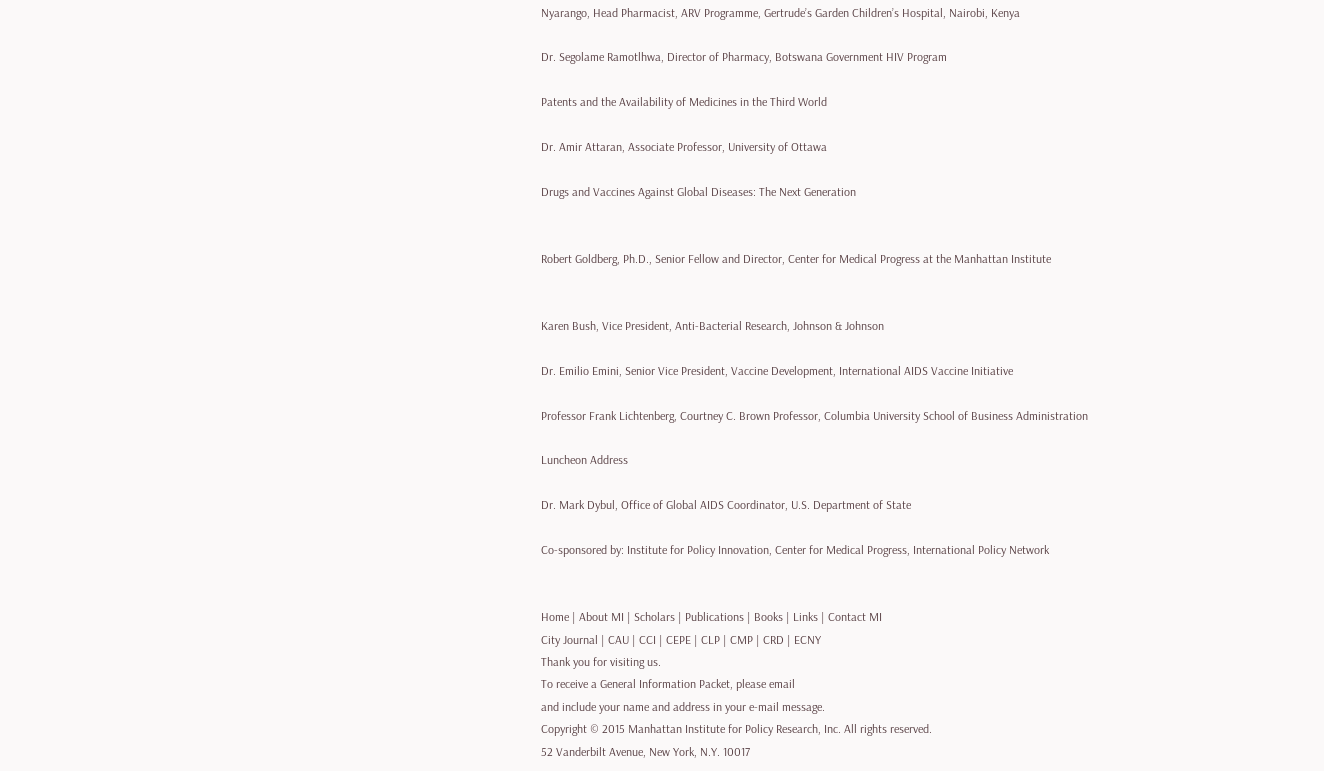Nyarango, Head Pharmacist, ARV Programme, Gertrude’s Garden Children’s Hospital, Nairobi, Kenya

Dr. Segolame Ramotlhwa, Director of Pharmacy, Botswana Government HIV Program

Patents and the Availability of Medicines in the Third World

Dr. Amir Attaran, Associate Professor, University of Ottawa

Drugs and Vaccines Against Global Diseases: The Next Generation


Robert Goldberg, Ph.D., Senior Fellow and Director, Center for Medical Progress at the Manhattan Institute


Karen Bush, Vice President, Anti-Bacterial Research, Johnson & Johnson

Dr. Emilio Emini, Senior Vice President, Vaccine Development, International AIDS Vaccine Initiative

Professor Frank Lichtenberg, Courtney C. Brown Professor, Columbia University School of Business Administration

Luncheon Address

Dr. Mark Dybul, Office of Global AIDS Coordinator, U.S. Department of State

Co-sponsored by: Institute for Policy Innovation, Center for Medical Progress, International Policy Network


Home | About MI | Scholars | Publications | Books | Links | Contact MI
City Journal | CAU | CCI | CEPE | CLP | CMP | CRD | ECNY
Thank you for visiting us.
To receive a General Information Packet, please email
and include your name and address in your e-mail message.
Copyright © 2015 Manhattan Institute for Policy Research, Inc. All rights reserved.
52 Vanderbilt Avenue, New York, N.Y. 10017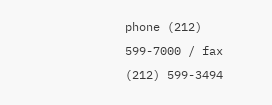phone (212) 599-7000 / fax (212) 599-3494